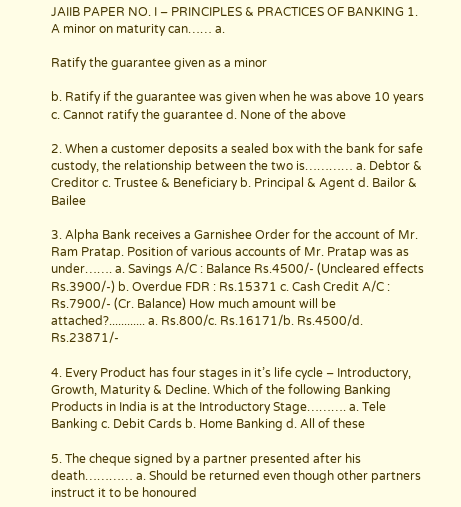JAIIB PAPER NO. I – PRINCIPLES & PRACTICES OF BANKING 1. A minor on maturity can…… a.

Ratify the guarantee given as a minor

b. Ratify if the guarantee was given when he was above 10 years c. Cannot ratify the guarantee d. None of the above

2. When a customer deposits a sealed box with the bank for safe custody, the relationship between the two is………… a. Debtor & Creditor c. Trustee & Beneficiary b. Principal & Agent d. Bailor & Bailee

3. Alpha Bank receives a Garnishee Order for the account of Mr. Ram Pratap. Position of various accounts of Mr. Pratap was as under……. a. Savings A/C : Balance Rs.4500/- (Uncleared effects Rs.3900/-) b. Overdue FDR : Rs.15371 c. Cash Credit A/C : Rs.7900/- (Cr. Balance) How much amount will be attached?............ a. Rs.800/c. Rs.16171/b. Rs.4500/d. Rs.23871/-

4. Every Product has four stages in it’s life cycle – Introductory, Growth, Maturity & Decline. Which of the following Banking Products in India is at the Introductory Stage………. a. Tele Banking c. Debit Cards b. Home Banking d. All of these

5. The cheque signed by a partner presented after his death………… a. Should be returned even though other partners instruct it to be honoured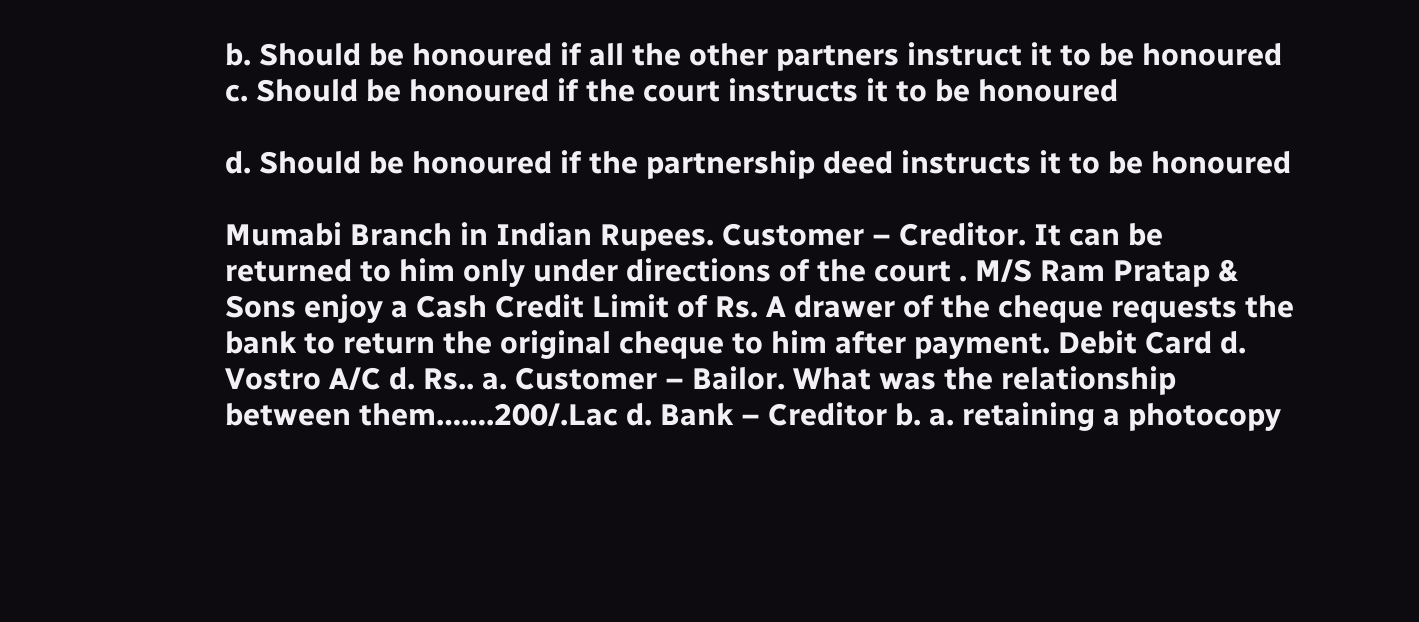b. Should be honoured if all the other partners instruct it to be honoured c. Should be honoured if the court instructs it to be honoured

d. Should be honoured if the partnership deed instructs it to be honoured

Mumabi Branch in Indian Rupees. Customer – Creditor. It can be returned to him only under directions of the court . M/S Ram Pratap & Sons enjoy a Cash Credit Limit of Rs. A drawer of the cheque requests the bank to return the original cheque to him after payment. Debit Card d. Vostro A/C d. Rs.. a. Customer – Bailor. What was the relationship between them…….200/.Lac d. Bank – Creditor b. a. retaining a photocopy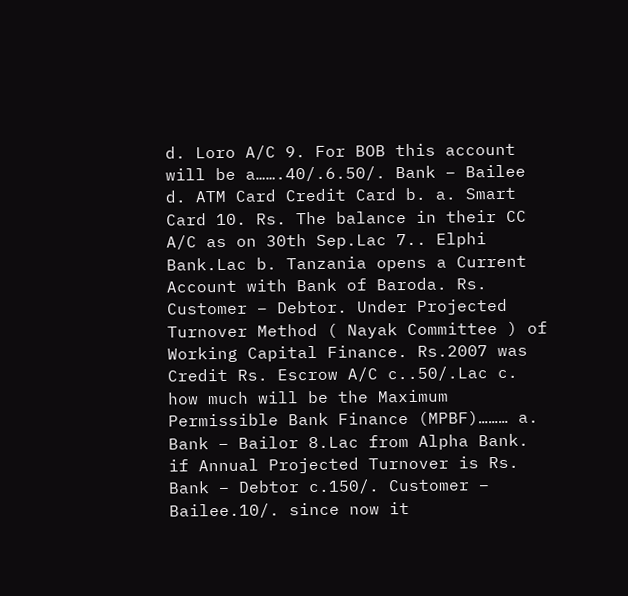d. Loro A/C 9. For BOB this account will be a…….40/.6.50/. Bank – Bailee d. ATM Card Credit Card b. a. Smart Card 10. Rs. The balance in their CC A/C as on 30th Sep.Lac 7.. Elphi Bank.Lac b. Tanzania opens a Current Account with Bank of Baroda. Rs. Customer – Debtor. Under Projected Turnover Method ( Nayak Committee ) of Working Capital Finance. Rs.2007 was Credit Rs. Escrow A/C c..50/.Lac c. how much will be the Maximum Permissible Bank Finance (MPBF)……… a. Bank – Bailor 8.Lac from Alpha Bank. if Annual Projected Turnover is Rs. Bank – Debtor c.150/. Customer – Bailee.10/. since now it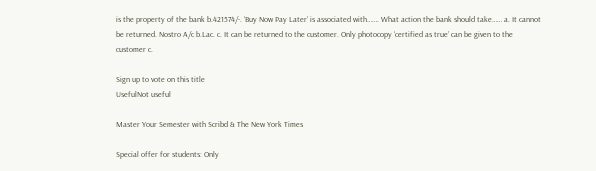is the property of the bank b.421574/-. ‘Buy Now Pay Later’ is associated with……. What action the bank should take…… a. It cannot be returned. Nostro A/c b.Lac. c. It can be returned to the customer. Only photocopy ‘certified as true’ can be given to the customer c.

Sign up to vote on this title
UsefulNot useful

Master Your Semester with Scribd & The New York Times

Special offer for students: Only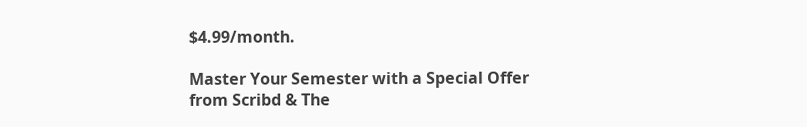$4.99/month.

Master Your Semester with a Special Offer from Scribd & The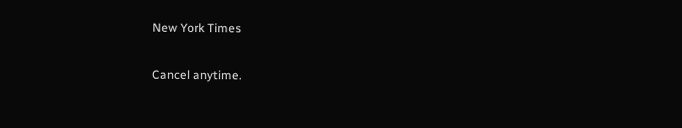New York Times

Cancel anytime.